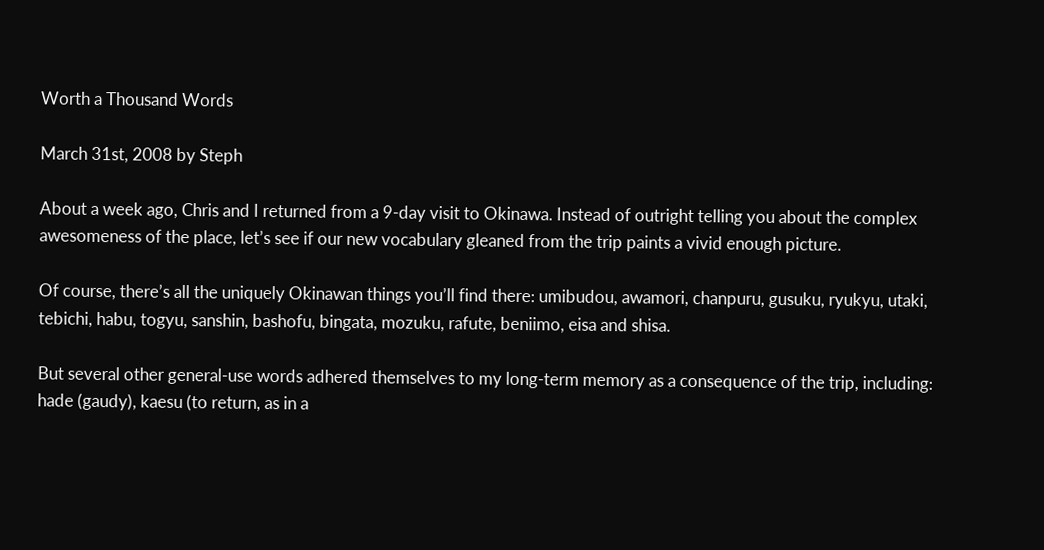Worth a Thousand Words

March 31st, 2008 by Steph

About a week ago, Chris and I returned from a 9-day visit to Okinawa. Instead of outright telling you about the complex awesomeness of the place, let’s see if our new vocabulary gleaned from the trip paints a vivid enough picture.

Of course, there’s all the uniquely Okinawan things you’ll find there: umibudou, awamori, chanpuru, gusuku, ryukyu, utaki, tebichi, habu, togyu, sanshin, bashofu, bingata, mozuku, rafute, beniimo, eisa and shisa.

But several other general-use words adhered themselves to my long-term memory as a consequence of the trip, including: hade (gaudy), kaesu (to return, as in a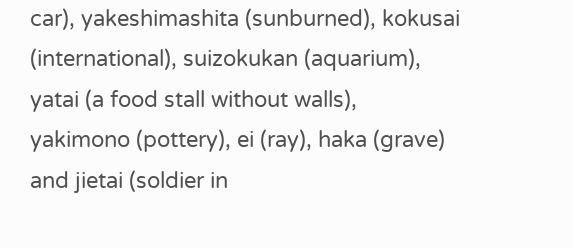car), yakeshimashita (sunburned), kokusai (international), suizokukan (aquarium), yatai (a food stall without walls), yakimono (pottery), ei (ray), haka (grave) and jietai (soldier in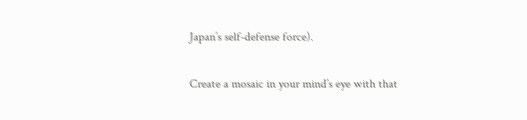Japan’s self-defense force).

Create a mosaic in your mind’s eye with that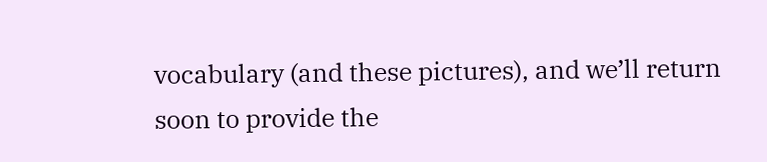vocabulary (and these pictures), and we’ll return soon to provide the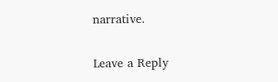narrative.

Leave a Reply